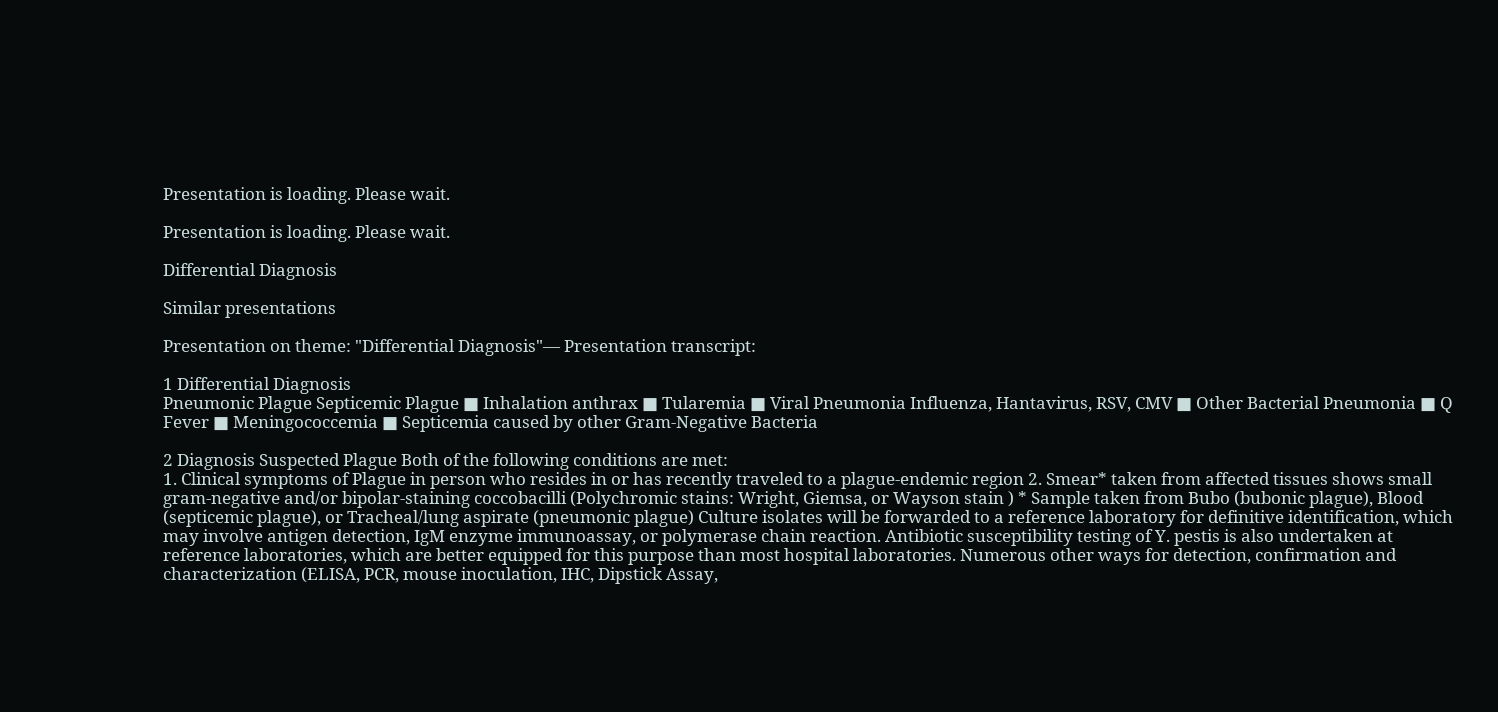Presentation is loading. Please wait.

Presentation is loading. Please wait.

Differential Diagnosis

Similar presentations

Presentation on theme: "Differential Diagnosis"— Presentation transcript:

1 Differential Diagnosis
Pneumonic Plague Septicemic Plague ■ Inhalation anthrax ■ Tularemia ■ Viral Pneumonia Influenza, Hantavirus, RSV, CMV ■ Other Bacterial Pneumonia ■ Q Fever ■ Meningococcemia ■ Septicemia caused by other Gram-Negative Bacteria

2 Diagnosis Suspected Plague Both of the following conditions are met:
1. Clinical symptoms of Plague in person who resides in or has recently traveled to a plague-endemic region 2. Smear* taken from affected tissues shows small gram-negative and/or bipolar-staining coccobacilli (Polychromic stains: Wright, Giemsa, or Wayson stain ) * Sample taken from Bubo (bubonic plague), Blood (septicemic plague), or Tracheal/lung aspirate (pneumonic plague) Culture isolates will be forwarded to a reference laboratory for definitive identification, which may involve antigen detection, IgM enzyme immunoassay, or polymerase chain reaction. Antibiotic susceptibility testing of Y. pestis is also undertaken at reference laboratories, which are better equipped for this purpose than most hospital laboratories. Numerous other ways for detection, confirmation and characterization (ELISA, PCR, mouse inoculation, IHC, Dipstick Assay,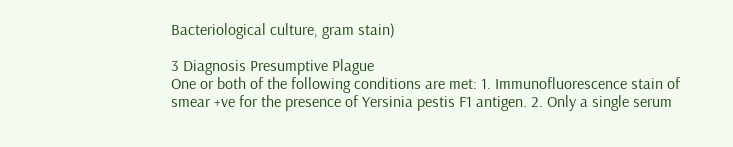Bacteriological culture, gram stain)

3 Diagnosis Presumptive Plague
One or both of the following conditions are met: 1. Immunofluorescence stain of smear +ve for the presence of Yersinia pestis F1 antigen. 2. Only a single serum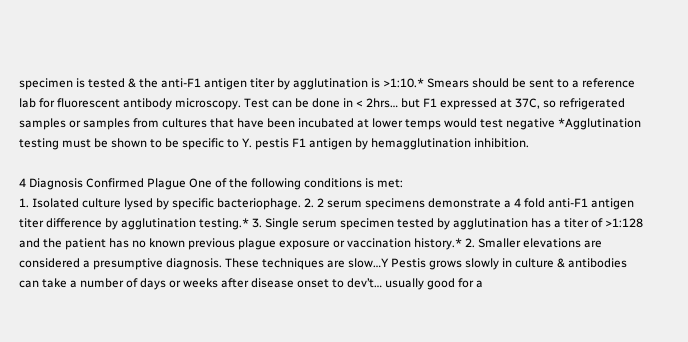specimen is tested & the anti-F1 antigen titer by agglutination is >1:10.* Smears should be sent to a reference lab for fluorescent antibody microscopy. Test can be done in < 2hrs… but F1 expressed at 37C, so refrigerated samples or samples from cultures that have been incubated at lower temps would test negative *Agglutination testing must be shown to be specific to Y. pestis F1 antigen by hemagglutination inhibition.

4 Diagnosis Confirmed Plague One of the following conditions is met:
1. Isolated culture lysed by specific bacteriophage. 2. 2 serum specimens demonstrate a 4 fold anti-F1 antigen titer difference by agglutination testing.* 3. Single serum specimen tested by agglutination has a titer of >1:128 and the patient has no known previous plague exposure or vaccination history.* 2. Smaller elevations are considered a presumptive diagnosis. These techniques are slow…Y Pestis grows slowly in culture & antibodies can take a number of days or weeks after disease onset to dev’t… usually good for a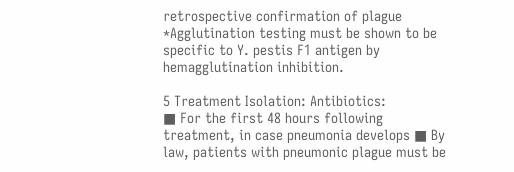retrospective confirmation of plague *Agglutination testing must be shown to be specific to Y. pestis F1 antigen by hemagglutination inhibition.

5 Treatment Isolation: Antibiotics:
■ For the first 48 hours following treatment, in case pneumonia develops ■ By law, patients with pneumonic plague must be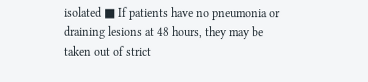isolated ■ If patients have no pneumonia or draining lesions at 48 hours, they may be taken out of strict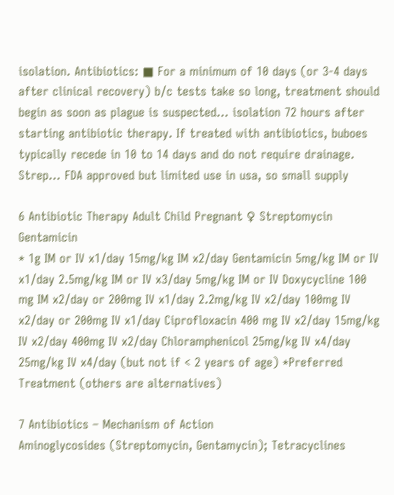isolation. Antibiotics: ■ For a minimum of 10 days (or 3-4 days after clinical recovery) b/c tests take so long, treatment should begin as soon as plague is suspected… isolation 72 hours after starting antibiotic therapy. If treated with antibiotics, buboes typically recede in 10 to 14 days and do not require drainage. Strep… FDA approved but limited use in usa, so small supply

6 Antibiotic Therapy Adult Child Pregnant ♀ Streptomycin Gentamicin
* 1g IM or IV x1/day 15mg/kg IM x2/day Gentamicin 5mg/kg IM or IV x1/day 2.5mg/kg IM or IV x3/day 5mg/kg IM or IV Doxycycline 100 mg IM x2/day or 200mg IV x1/day 2.2mg/kg IV x2/day 100mg IV x2/day or 200mg IV x1/day Ciprofloxacin 400 mg IV x2/day 15mg/kg IV x2/day 400mg IV x2/day Chloramphenicol 25mg/kg IV x4/day 25mg/kg IV x4/day (but not if < 2 years of age) *Preferred Treatment (others are alternatives)

7 Antibiotics – Mechanism of Action
Aminoglycosides (Streptomycin, Gentamycin); Tetracyclines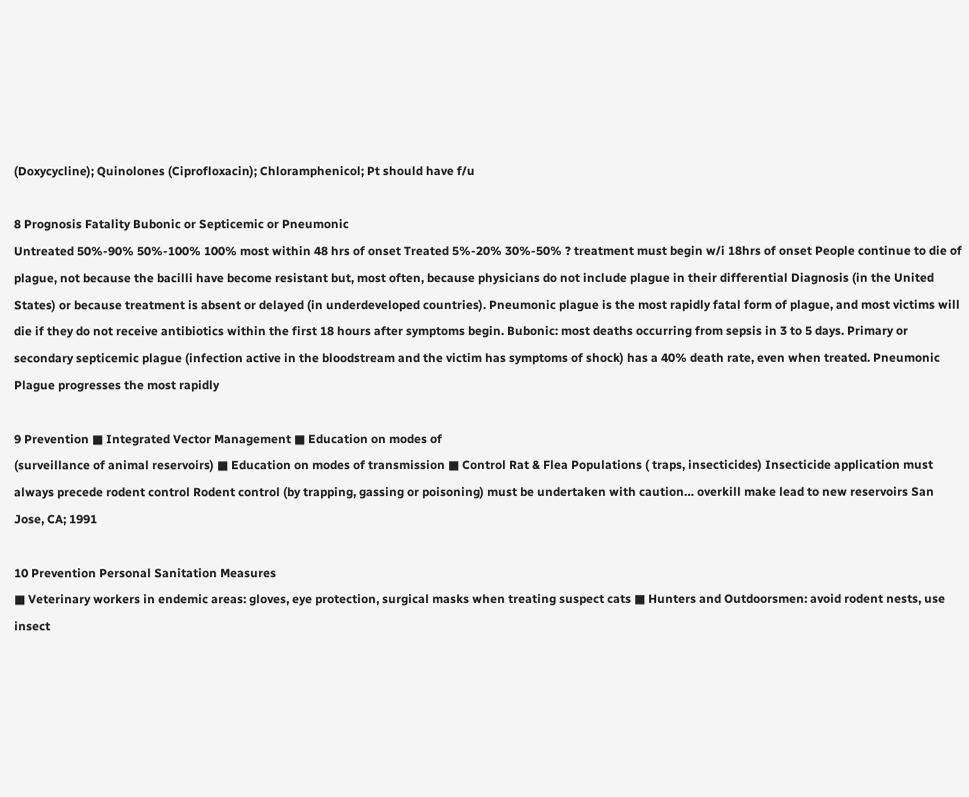(Doxycycline); Quinolones (Ciprofloxacin); Chloramphenicol; Pt should have f/u

8 Prognosis Fatality Bubonic or Septicemic or Pneumonic
Untreated 50%-90% 50%-100% 100% most within 48 hrs of onset Treated 5%-20% 30%-50% ? treatment must begin w/i 18hrs of onset People continue to die of plague, not because the bacilli have become resistant but, most often, because physicians do not include plague in their differential Diagnosis (in the United States) or because treatment is absent or delayed (in underdeveloped countries). Pneumonic plague is the most rapidly fatal form of plague, and most victims will die if they do not receive antibiotics within the first 18 hours after symptoms begin. Bubonic: most deaths occurring from sepsis in 3 to 5 days. Primary or secondary septicemic plague (infection active in the bloodstream and the victim has symptoms of shock) has a 40% death rate, even when treated. Pneumonic Plague progresses the most rapidly

9 Prevention ■ Integrated Vector Management ■ Education on modes of
(surveillance of animal reservoirs) ■ Education on modes of transmission ■ Control Rat & Flea Populations ( traps, insecticides) Insecticide application must always precede rodent control Rodent control (by trapping, gassing or poisoning) must be undertaken with caution… overkill make lead to new reservoirs San Jose, CA; 1991

10 Prevention Personal Sanitation Measures
■ Veterinary workers in endemic areas: gloves, eye protection, surgical masks when treating suspect cats ■ Hunters and Outdoorsmen: avoid rodent nests, use insect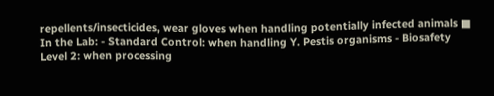repellents/insecticides, wear gloves when handling potentially infected animals ■ In the Lab: - Standard Control: when handling Y. Pestis organisms - Biosafety Level 2: when processing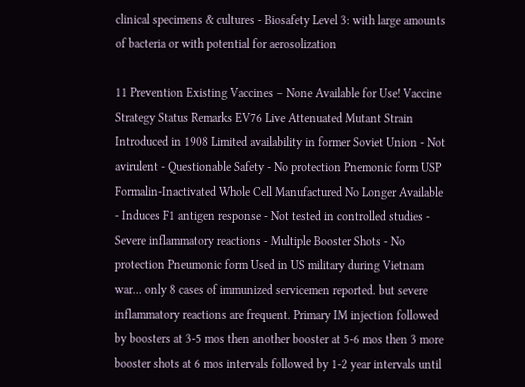clinical specimens & cultures - Biosafety Level 3: with large amounts of bacteria or with potential for aerosolization

11 Prevention Existing Vaccines – None Available for Use! Vaccine
Strategy Status Remarks EV76 Live Attenuated Mutant Strain Introduced in 1908 Limited availability in former Soviet Union - Not avirulent - Questionable Safety - No protection Pnemonic form USP Formalin-Inactivated Whole Cell Manufactured No Longer Available - Induces F1 antigen response - Not tested in controlled studies - Severe inflammatory reactions - Multiple Booster Shots - No protection Pneumonic form Used in US military during Vietnam war… only 8 cases of immunized servicemen reported. but severe inflammatory reactions are frequent. Primary IM injection followed by boosters at 3-5 mos then another booster at 5-6 mos then 3 more booster shots at 6 mos intervals followed by 1-2 year intervals until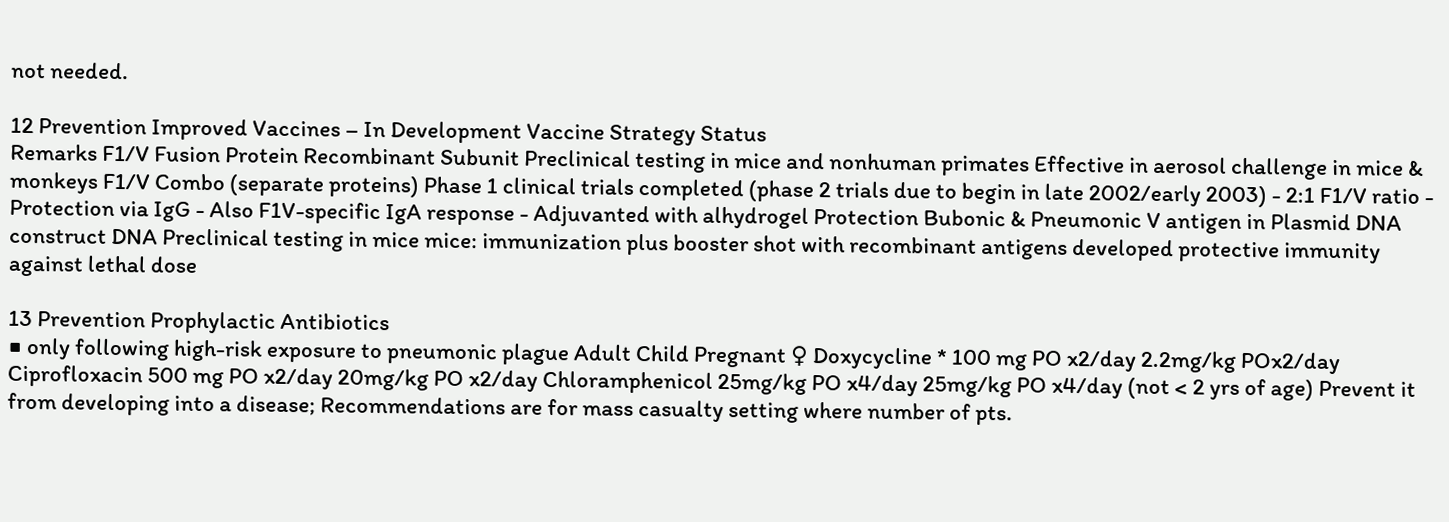not needed.

12 Prevention Improved Vaccines – In Development Vaccine Strategy Status
Remarks F1/V Fusion Protein Recombinant Subunit Preclinical testing in mice and nonhuman primates Effective in aerosol challenge in mice & monkeys F1/V Combo (separate proteins) Phase 1 clinical trials completed (phase 2 trials due to begin in late 2002/early 2003) - 2:1 F1/V ratio - Protection via IgG - Also F1V-specific IgA response - Adjuvanted with alhydrogel Protection Bubonic & Pneumonic V antigen in Plasmid DNA construct DNA Preclinical testing in mice mice: immunization plus booster shot with recombinant antigens developed protective immunity against lethal dose

13 Prevention Prophylactic Antibiotics
■ only following high-risk exposure to pneumonic plague Adult Child Pregnant ♀ Doxycycline * 100 mg PO x2/day 2.2mg/kg POx2/day Ciprofloxacin 500 mg PO x2/day 20mg/kg PO x2/day Chloramphenicol 25mg/kg PO x4/day 25mg/kg PO x4/day (not < 2 yrs of age) Prevent it from developing into a disease; Recommendations are for mass casualty setting where number of pts.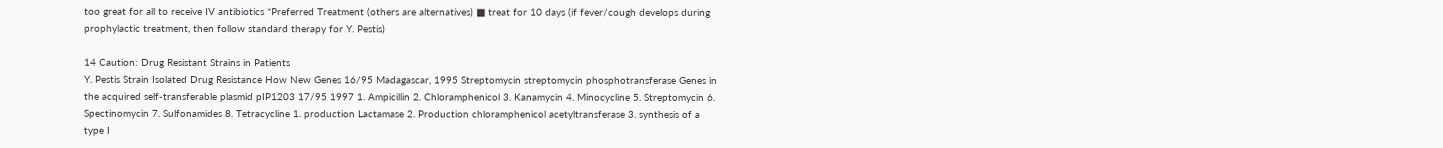too great for all to receive IV antibiotics *Preferred Treatment (others are alternatives) ■ treat for 10 days (if fever/cough develops during prophylactic treatment, then follow standard therapy for Y. Pestis)

14 Caution: Drug Resistant Strains in Patients
Y. Pestis Strain Isolated Drug Resistance How New Genes 16/95 Madagascar, 1995 Streptomycin streptomycin phosphotransferase Genes in the acquired self-transferable plasmid pIP1203 17/95 1997 1. Ampicillin 2. Chloramphenicol 3. Kanamycin 4. Minocycline 5. Streptomycin 6. Spectinomycin 7. Sulfonamides 8. Tetracycline 1. production Lactamase 2. Production chloramphenicol acetyltransferase 3. synthesis of a type I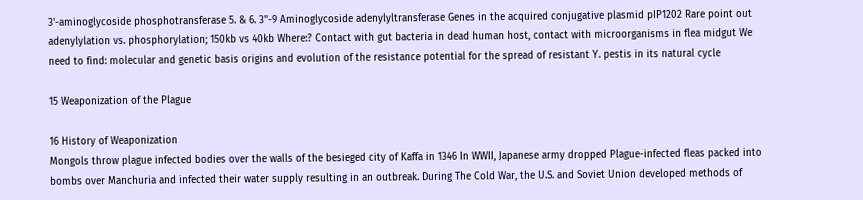3'-aminoglycoside phosphotransferase 5. & 6. 3''-9 Aminoglycoside adenylyltransferase Genes in the acquired conjugative plasmid pIP1202 Rare point out adenylylation vs. phosphorylation; 150kb vs 40kb Where:? Contact with gut bacteria in dead human host, contact with microorganisms in flea midgut We need to find: molecular and genetic basis origins and evolution of the resistance potential for the spread of resistant Y. pestis in its natural cycle

15 Weaponization of the Plague

16 History of Weaponization
Mongols throw plague infected bodies over the walls of the besieged city of Kaffa in 1346 In WWII, Japanese army dropped Plague-infected fleas packed into bombs over Manchuria and infected their water supply resulting in an outbreak. During The Cold War, the U.S. and Soviet Union developed methods of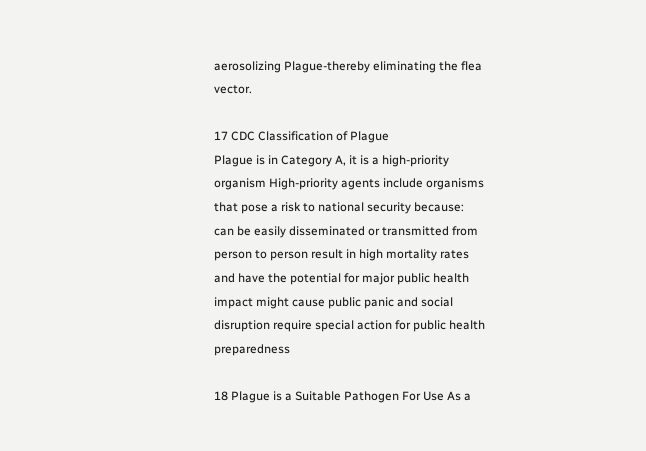aerosolizing Plague-thereby eliminating the flea vector.

17 CDC Classification of Plague
Plague is in Category A, it is a high-priority organism High-priority agents include organisms that pose a risk to national security because: can be easily disseminated or transmitted from person to person result in high mortality rates and have the potential for major public health impact might cause public panic and social disruption require special action for public health preparedness

18 Plague is a Suitable Pathogen For Use As a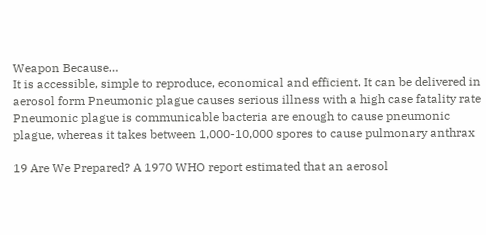Weapon Because…
It is accessible, simple to reproduce, economical and efficient. It can be delivered in aerosol form Pneumonic plague causes serious illness with a high case fatality rate Pneumonic plague is communicable bacteria are enough to cause pneumonic plague, whereas it takes between 1,000-10,000 spores to cause pulmonary anthrax

19 Are We Prepared? A 1970 WHO report estimated that an aerosol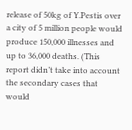release of 50kg of Y.Pestis over a city of 5 million people would produce 150,000 illnesses and up to 36,000 deaths. (This report didn’t take into account the secondary cases that would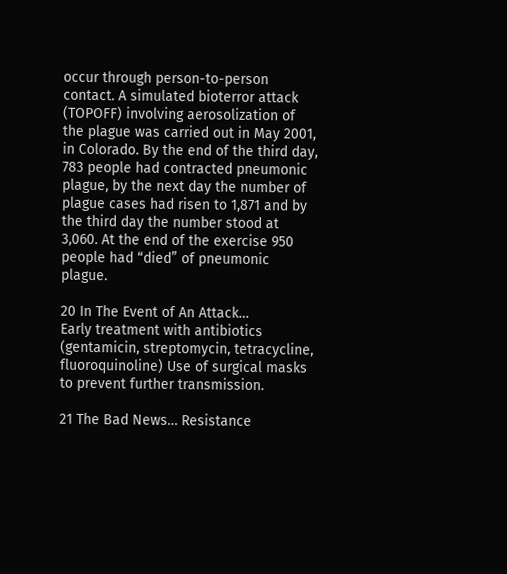occur through person-to-person contact. A simulated bioterror attack (TOPOFF) involving aerosolization of the plague was carried out in May 2001, in Colorado. By the end of the third day, 783 people had contracted pneumonic plague, by the next day the number of plague cases had risen to 1,871 and by the third day the number stood at 3,060. At the end of the exercise 950 people had “died” of pneumonic plague.

20 In The Event of An Attack…
Early treatment with antibiotics (gentamicin, streptomycin, tetracycline, fluoroquinoline) Use of surgical masks to prevent further transmission.

21 The Bad News… Resistance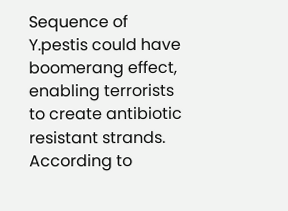Sequence of Y.pestis could have boomerang effect, enabling terrorists to create antibiotic resistant strands. According to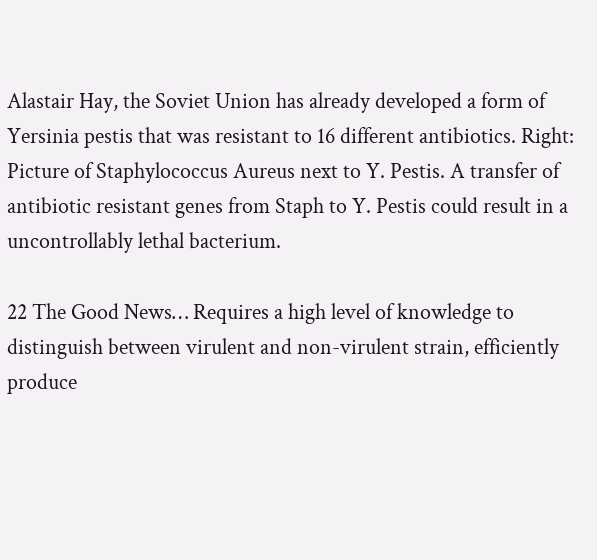Alastair Hay, the Soviet Union has already developed a form of Yersinia pestis that was resistant to 16 different antibiotics. Right: Picture of Staphylococcus Aureus next to Y. Pestis. A transfer of antibiotic resistant genes from Staph to Y. Pestis could result in a uncontrollably lethal bacterium.

22 The Good News… Requires a high level of knowledge to distinguish between virulent and non-virulent strain, efficiently produce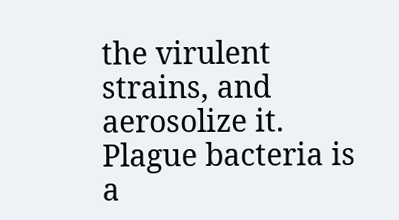the virulent strains, and aerosolize it. Plague bacteria is a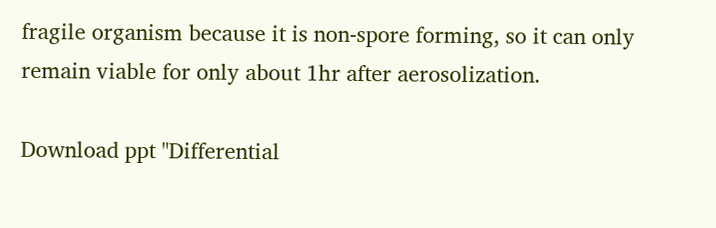fragile organism because it is non-spore forming, so it can only remain viable for only about 1hr after aerosolization.

Download ppt "Differential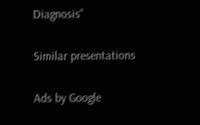Diagnosis"

Similar presentations

Ads by Google